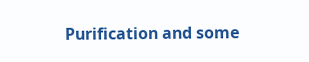Purification and some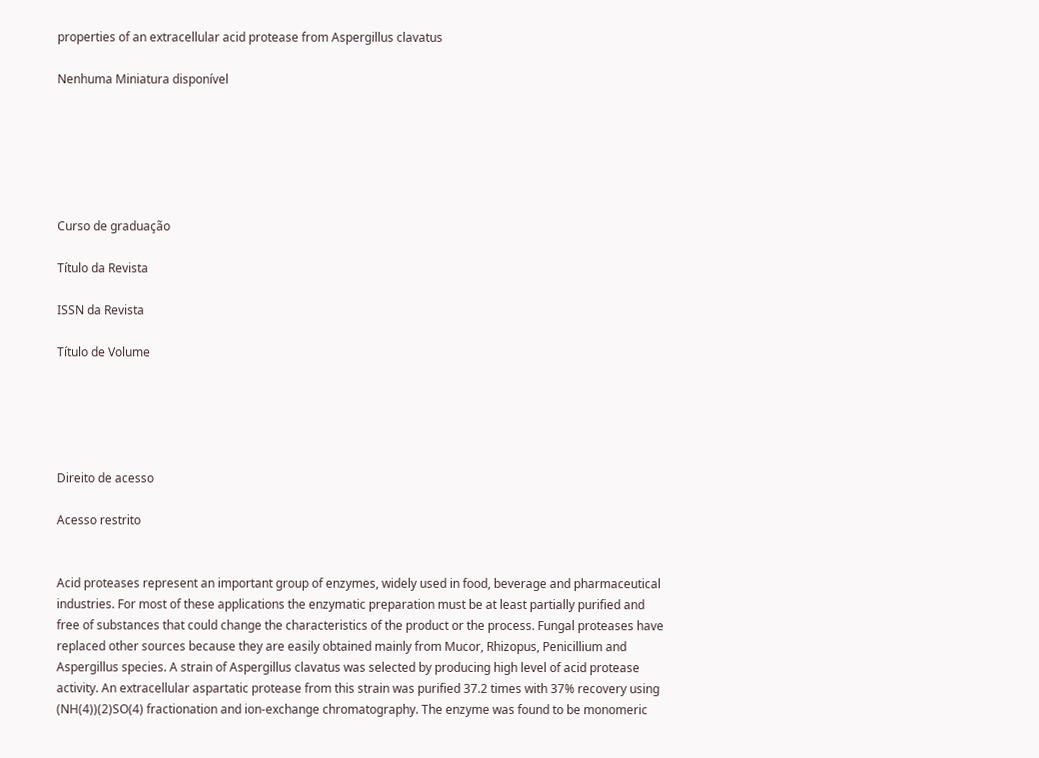properties of an extracellular acid protease from Aspergillus clavatus

Nenhuma Miniatura disponível






Curso de graduação

Título da Revista

ISSN da Revista

Título de Volume





Direito de acesso

Acesso restrito


Acid proteases represent an important group of enzymes, widely used in food, beverage and pharmaceutical industries. For most of these applications the enzymatic preparation must be at least partially purified and free of substances that could change the characteristics of the product or the process. Fungal proteases have replaced other sources because they are easily obtained mainly from Mucor, Rhizopus, Penicillium and Aspergillus species. A strain of Aspergillus clavatus was selected by producing high level of acid protease activity. An extracellular aspartatic protease from this strain was purified 37.2 times with 37% recovery using (NH(4))(2)SO(4) fractionation and ion-exchange chromatography. The enzyme was found to be monomeric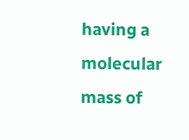having a molecular mass of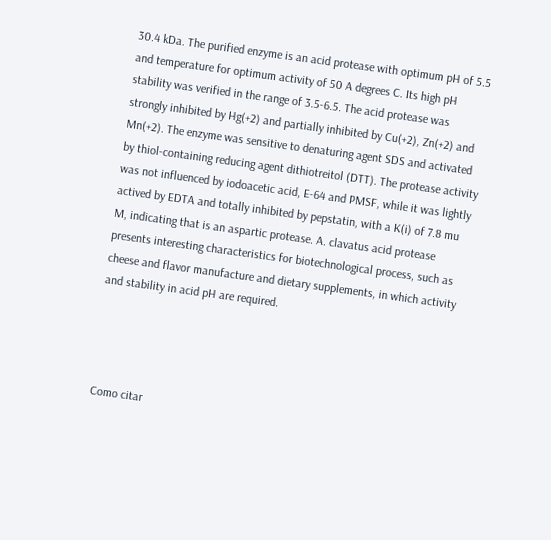30.4 kDa. The purified enzyme is an acid protease with optimum pH of 5.5 and temperature for optimum activity of 50 A degrees C. Its high pH stability was verified in the range of 3.5-6.5. The acid protease was strongly inhibited by Hg(+2) and partially inhibited by Cu(+2), Zn(+2) and Mn(+2). The enzyme was sensitive to denaturing agent SDS and activated by thiol-containing reducing agent dithiotreitol (DTT). The protease activity was not influenced by iodoacetic acid, E-64 and PMSF, while it was lightly actived by EDTA and totally inhibited by pepstatin, with a K(i) of 7.8 mu M, indicating that is an aspartic protease. A. clavatus acid protease presents interesting characteristics for biotechnological process, such as cheese and flavor manufacture and dietary supplements, in which activity and stability in acid pH are required.




Como citar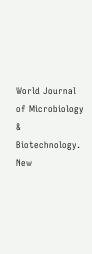World Journal of Microbiology & Biotechnology. New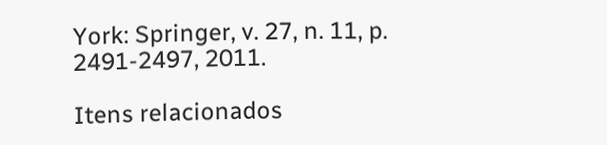York: Springer, v. 27, n. 11, p. 2491-2497, 2011.

Itens relacionados